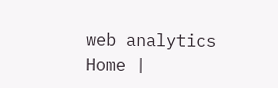web analytics
Home |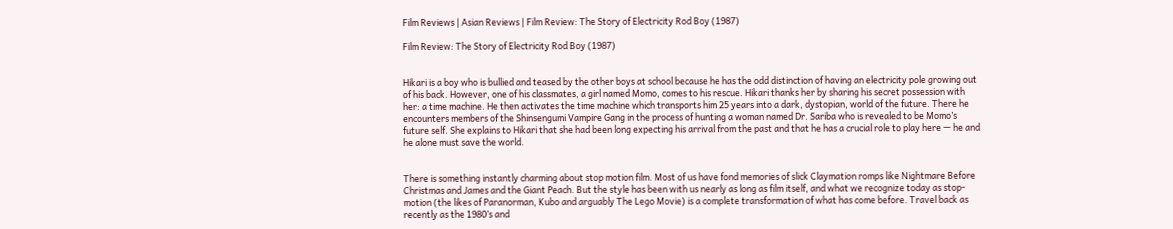Film Reviews | Asian Reviews | Film Review: The Story of Electricity Rod Boy (1987)

Film Review: The Story of Electricity Rod Boy (1987)


Hikari is a boy who is bullied and teased by the other boys at school because he has the odd distinction of having an electricity pole growing out of his back. However, one of his classmates, a girl named Momo, comes to his rescue. Hikari thanks her by sharing his secret possession with her: a time machine. He then activates the time machine which transports him 25 years into a dark, dystopian, world of the future. There he encounters members of the Shinsengumi Vampire Gang in the process of hunting a woman named Dr. Sariba who is revealed to be Momo’s future self. She explains to Hikari that she had been long expecting his arrival from the past and that he has a crucial role to play here — he and he alone must save the world.


There is something instantly charming about stop motion film. Most of us have fond memories of slick Claymation romps like Nightmare Before Christmas and James and the Giant Peach. But the style has been with us nearly as long as film itself, and what we recognize today as stop-motion (the likes of Paranorman, Kubo and arguably The Lego Movie) is a complete transformation of what has come before. Travel back as recently as the 1980’s and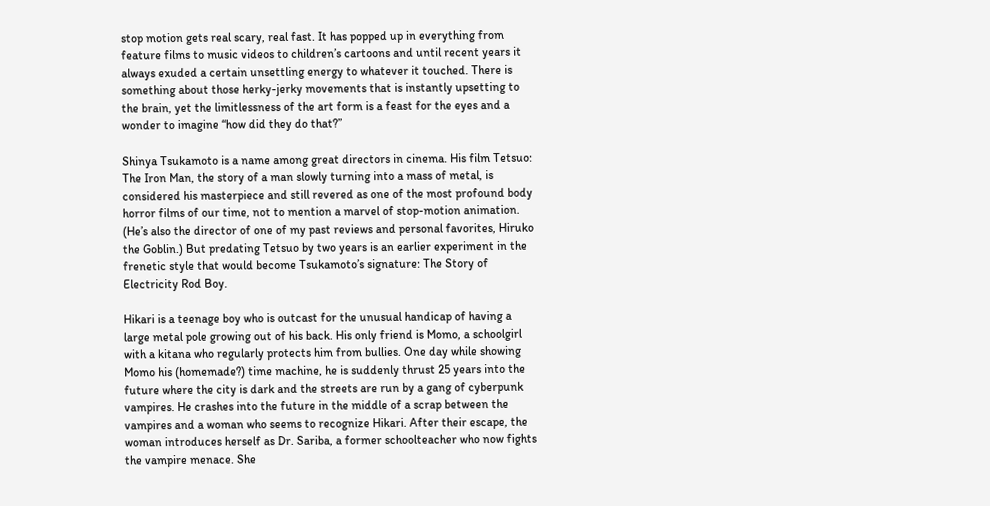stop motion gets real scary, real fast. It has popped up in everything from feature films to music videos to children’s cartoons and until recent years it always exuded a certain unsettling energy to whatever it touched. There is something about those herky-jerky movements that is instantly upsetting to the brain, yet the limitlessness of the art form is a feast for the eyes and a wonder to imagine “how did they do that?”

Shinya Tsukamoto is a name among great directors in cinema. His film Tetsuo: The Iron Man, the story of a man slowly turning into a mass of metal, is considered his masterpiece and still revered as one of the most profound body horror films of our time, not to mention a marvel of stop-motion animation. (He’s also the director of one of my past reviews and personal favorites, Hiruko the Goblin.) But predating Tetsuo by two years is an earlier experiment in the frenetic style that would become Tsukamoto’s signature: The Story of Electricity Rod Boy.

Hikari is a teenage boy who is outcast for the unusual handicap of having a large metal pole growing out of his back. His only friend is Momo, a schoolgirl with a kitana who regularly protects him from bullies. One day while showing Momo his (homemade?) time machine, he is suddenly thrust 25 years into the future where the city is dark and the streets are run by a gang of cyberpunk vampires. He crashes into the future in the middle of a scrap between the vampires and a woman who seems to recognize Hikari. After their escape, the woman introduces herself as Dr. Sariba, a former schoolteacher who now fights the vampire menace. She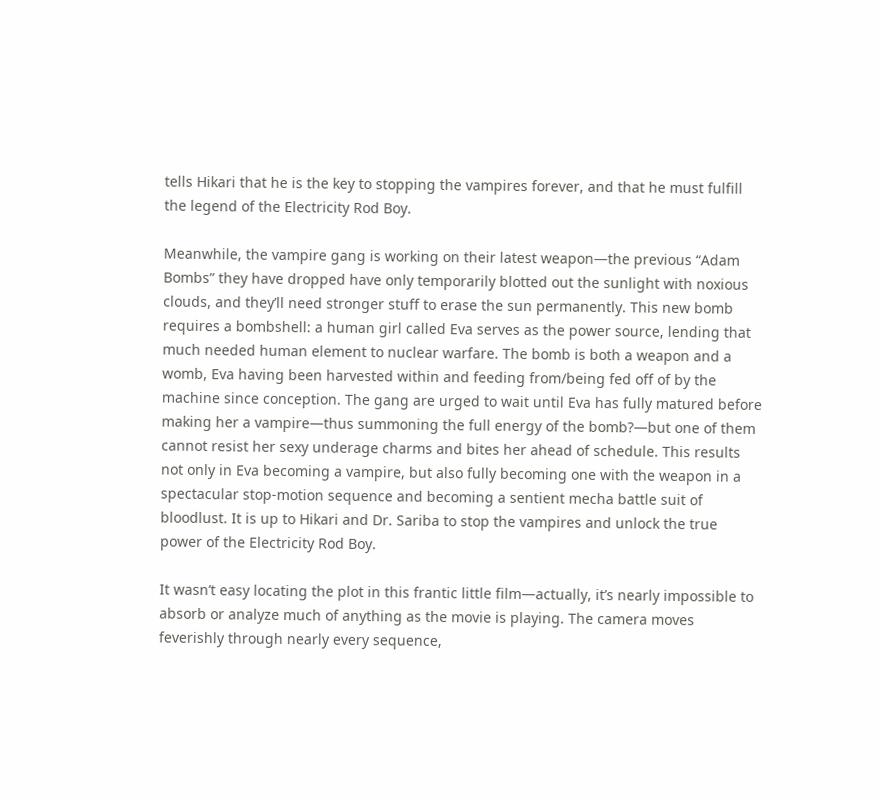tells Hikari that he is the key to stopping the vampires forever, and that he must fulfill the legend of the Electricity Rod Boy.

Meanwhile, the vampire gang is working on their latest weapon—the previous “Adam Bombs” they have dropped have only temporarily blotted out the sunlight with noxious clouds, and they’ll need stronger stuff to erase the sun permanently. This new bomb requires a bombshell: a human girl called Eva serves as the power source, lending that much needed human element to nuclear warfare. The bomb is both a weapon and a womb, Eva having been harvested within and feeding from/being fed off of by the machine since conception. The gang are urged to wait until Eva has fully matured before making her a vampire—thus summoning the full energy of the bomb?—but one of them cannot resist her sexy underage charms and bites her ahead of schedule. This results not only in Eva becoming a vampire, but also fully becoming one with the weapon in a spectacular stop-motion sequence and becoming a sentient mecha battle suit of bloodlust. It is up to Hikari and Dr. Sariba to stop the vampires and unlock the true power of the Electricity Rod Boy.

It wasn’t easy locating the plot in this frantic little film—actually, it’s nearly impossible to absorb or analyze much of anything as the movie is playing. The camera moves feverishly through nearly every sequence,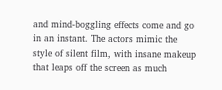and mind-boggling effects come and go in an instant. The actors mimic the style of silent film, with insane makeup that leaps off the screen as much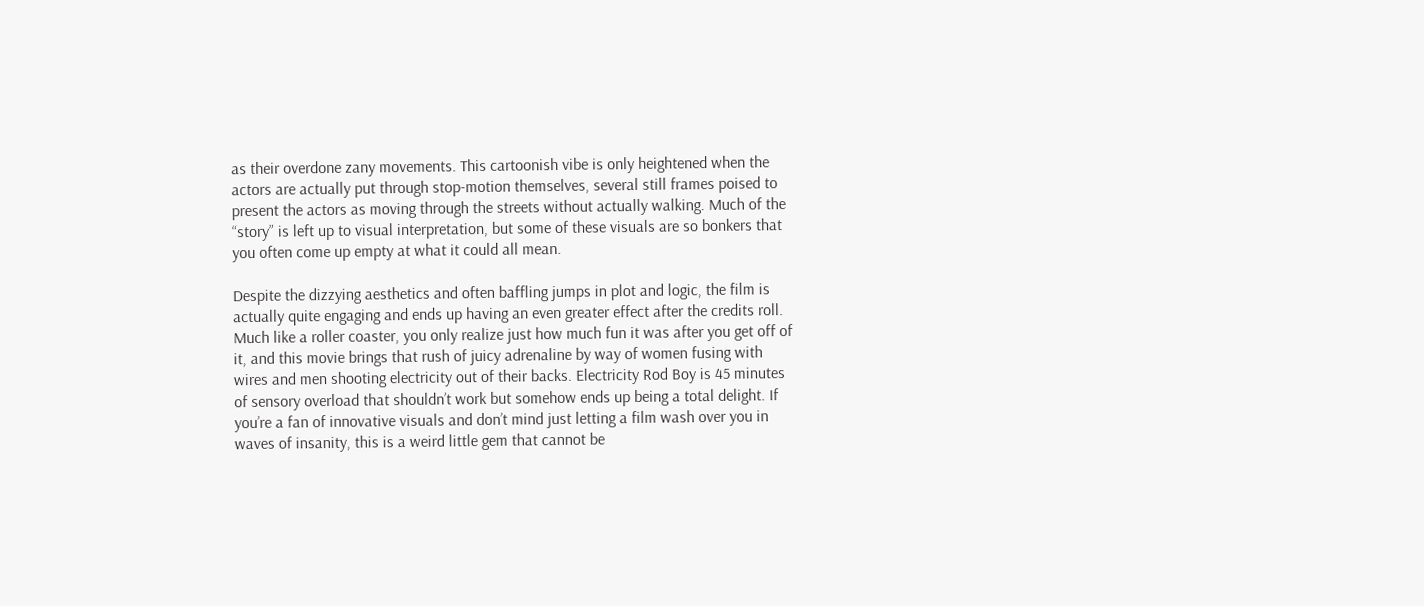as their overdone zany movements. This cartoonish vibe is only heightened when the actors are actually put through stop-motion themselves, several still frames poised to present the actors as moving through the streets without actually walking. Much of the “story” is left up to visual interpretation, but some of these visuals are so bonkers that you often come up empty at what it could all mean.

Despite the dizzying aesthetics and often baffling jumps in plot and logic, the film is actually quite engaging and ends up having an even greater effect after the credits roll. Much like a roller coaster, you only realize just how much fun it was after you get off of it, and this movie brings that rush of juicy adrenaline by way of women fusing with wires and men shooting electricity out of their backs. Electricity Rod Boy is 45 minutes of sensory overload that shouldn’t work but somehow ends up being a total delight. If you’re a fan of innovative visuals and don’t mind just letting a film wash over you in waves of insanity, this is a weird little gem that cannot be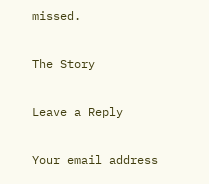missed.

The Story

Leave a Reply

Your email address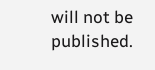will not be published.